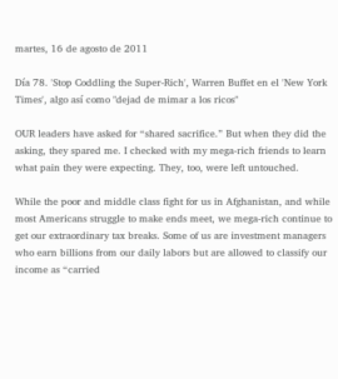martes, 16 de agosto de 2011

Día 78. 'Stop Coddling the Super-Rich', Warren Buffet en el 'New York Times', algo así como "dejad de mimar a los ricos"

OUR leaders have asked for “shared sacrifice.” But when they did the asking, they spared me. I checked with my mega-rich friends to learn what pain they were expecting. They, too, were left untouched.

While the poor and middle class fight for us in Afghanistan, and while most Americans struggle to make ends meet, we mega-rich continue to get our extraordinary tax breaks. Some of us are investment managers who earn billions from our daily labors but are allowed to classify our income as “carried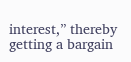interest,” thereby getting a bargain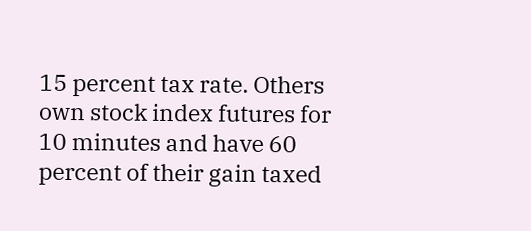15 percent tax rate. Others own stock index futures for 10 minutes and have 60 percent of their gain taxed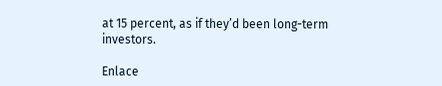at 15 percent, as if they’d been long-term investors.

Enlace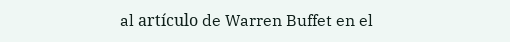al artículo de Warren Buffet en el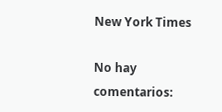New York Times

No hay comentarios: